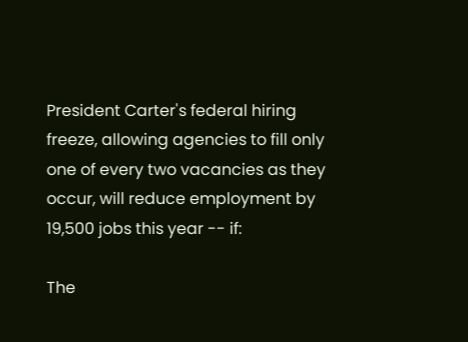President Carter's federal hiring freeze, allowing agencies to fill only one of every two vacancies as they occur, will reduce employment by 19,500 jobs this year -- if:

The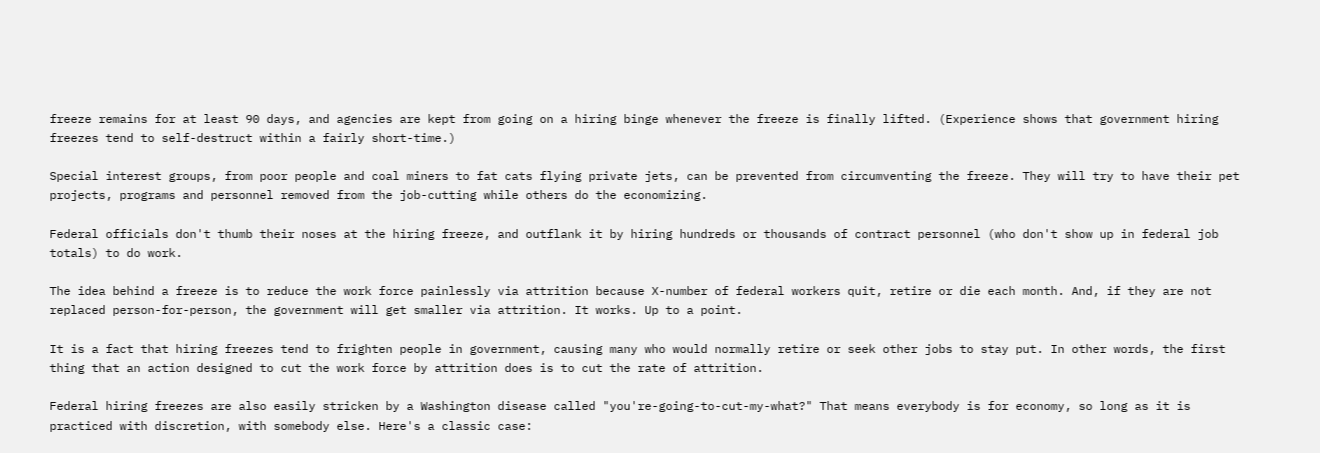freeze remains for at least 90 days, and agencies are kept from going on a hiring binge whenever the freeze is finally lifted. (Experience shows that government hiring freezes tend to self-destruct within a fairly short-time.)

Special interest groups, from poor people and coal miners to fat cats flying private jets, can be prevented from circumventing the freeze. They will try to have their pet projects, programs and personnel removed from the job-cutting while others do the economizing.

Federal officials don't thumb their noses at the hiring freeze, and outflank it by hiring hundreds or thousands of contract personnel (who don't show up in federal job totals) to do work.

The idea behind a freeze is to reduce the work force painlessly via attrition because X-number of federal workers quit, retire or die each month. And, if they are not replaced person-for-person, the government will get smaller via attrition. It works. Up to a point.

It is a fact that hiring freezes tend to frighten people in government, causing many who would normally retire or seek other jobs to stay put. In other words, the first thing that an action designed to cut the work force by attrition does is to cut the rate of attrition.

Federal hiring freezes are also easily stricken by a Washington disease called "you're-going-to-cut-my-what?" That means everybody is for economy, so long as it is practiced with discretion, with somebody else. Here's a classic case: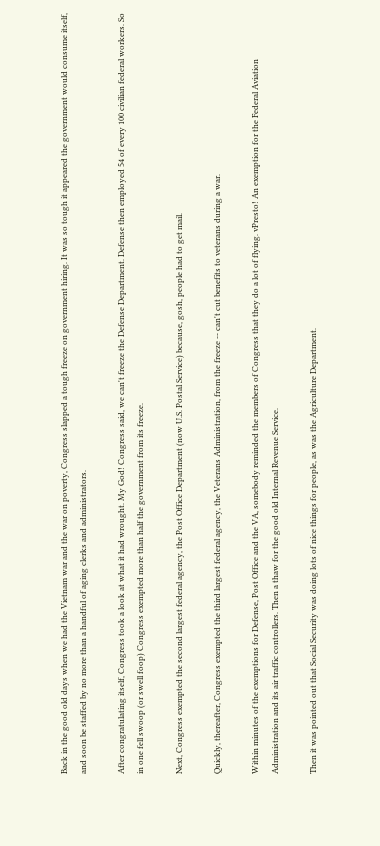Back in the good old days when we had the Vietnam war and the war on poverty, Congress slapped a tough freeze on government hiring. It was so tough it appeared the government would consume itself, and soon be staffed by no more than a handful of aging clerks and administrators.

After congratulating itself, Congress took a look at what it had wrought. My God! Congress said, we can't freeze the Defense Department. Defense then employed 54 of every 100 civilian federal workers. So in one fell swoop (or swell foop) Congress exempted more than half the government from its freeze.

Next, Congress exempted the second largest federal agency, the Post Office Department (now U.S. Postal Service) because, gosh, people had to get mail.

Quickly, thereafter, Congress exempted the third largest federal agency, the Veterans Administration, from the freeze -- can't cut benefits to veterans during a war.

Within minutes of the exemptions for Defense, Post Office and the VA, somebody reminded the members of Congress that they do a lot of flying. vPresto! An exemption for the Federal Aviation Administration and its air traffic controllers. Then a thaw for the good old Internal Revenue Service.

Then it was pointed out that Social Security was doing lots of nice things for people, as was the Agriculture Department.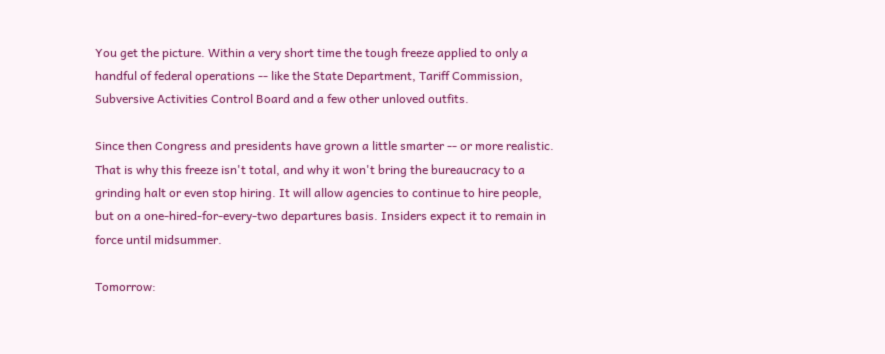You get the picture. Within a very short time the tough freeze applied to only a handful of federal operations -- like the State Department, Tariff Commission, Subversive Activities Control Board and a few other unloved outfits.

Since then Congress and presidents have grown a little smarter -- or more realistic. That is why this freeze isn't total, and why it won't bring the bureaucracy to a grinding halt or even stop hiring. It will allow agencies to continue to hire people, but on a one-hired-for-every-two departures basis. Insiders expect it to remain in force until midsummer.

Tomorrow: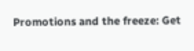Promotions and the freeze: Get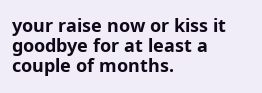your raise now or kiss it goodbye for at least a couple of months.